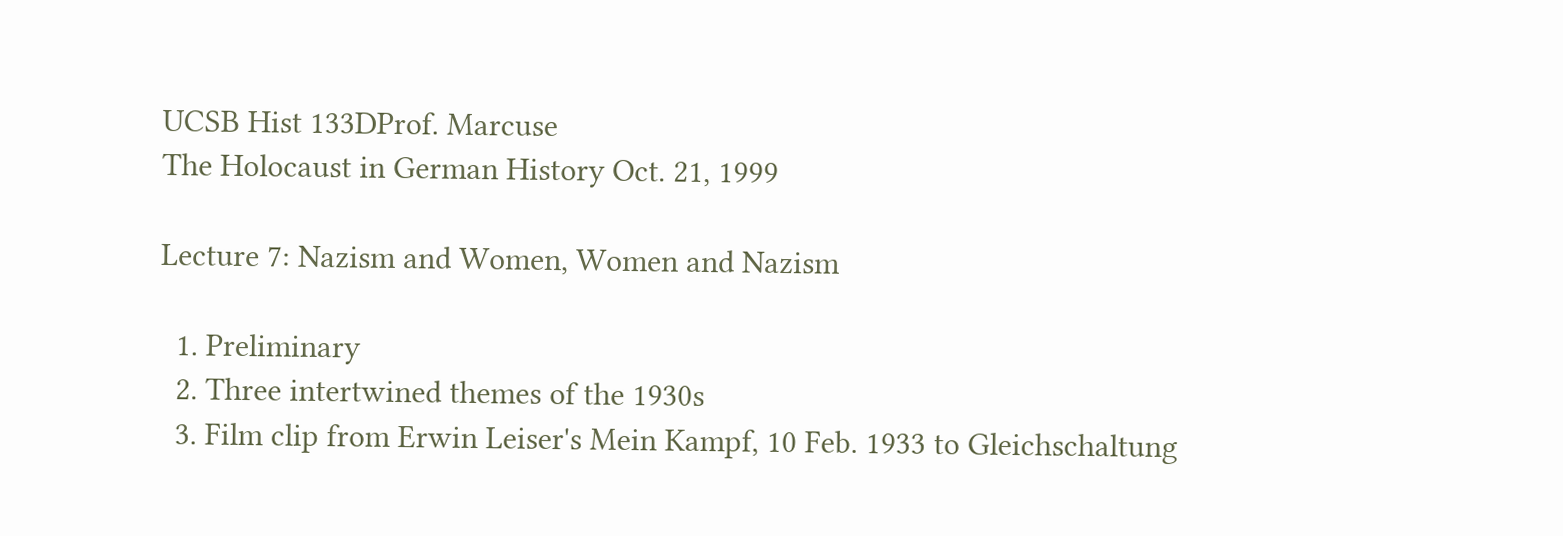UCSB Hist 133DProf. Marcuse
The Holocaust in German History Oct. 21, 1999

Lecture 7: Nazism and Women, Women and Nazism

  1. Preliminary
  2. Three intertwined themes of the 1930s
  3. Film clip from Erwin Leiser's Mein Kampf, 10 Feb. 1933 to Gleichschaltung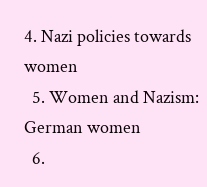4. Nazi policies towards women
  5. Women and Nazism: German women
  6.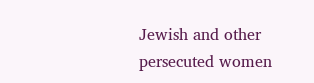Jewish and other persecuted women